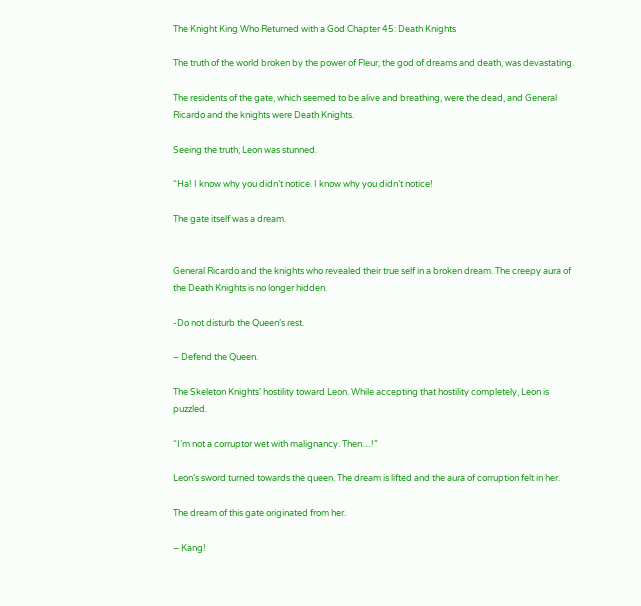The Knight King Who Returned with a God Chapter 45: Death Knights

The truth of the world broken by the power of Fleur, the god of dreams and death, was devastating.

The residents of the gate, which seemed to be alive and breathing, were the dead, and General Ricardo and the knights were Death Knights.

Seeing the truth, Leon was stunned.

“Ha! I know why you didn’t notice. I know why you didn’t notice!

The gate itself was a dream.


General Ricardo and the knights who revealed their true self in a broken dream. The creepy aura of the Death Knights is no longer hidden.

-Do not disturb the Queen’s rest.

– Defend the Queen.

The Skeleton Knights’ hostility toward Leon. While accepting that hostility completely, Leon is puzzled.

“I’m not a corruptor wet with malignancy. Then…!”

Leon’s sword turned towards the queen. The dream is lifted and the aura of corruption felt in her.

The dream of this gate originated from her.

– Kang!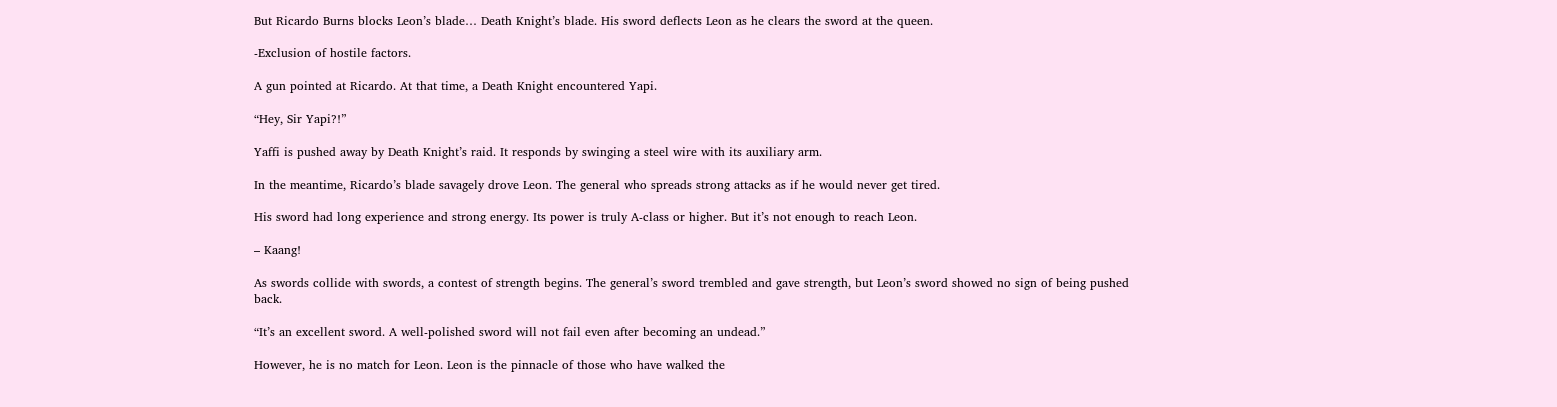But Ricardo Burns blocks Leon’s blade… Death Knight’s blade. His sword deflects Leon as he clears the sword at the queen.

-Exclusion of hostile factors.

A gun pointed at Ricardo. At that time, a Death Knight encountered Yapi.

“Hey, Sir Yapi?!”

Yaffi is pushed away by Death Knight’s raid. It responds by swinging a steel wire with its auxiliary arm.

In the meantime, Ricardo’s blade savagely drove Leon. The general who spreads strong attacks as if he would never get tired.

His sword had long experience and strong energy. Its power is truly A-class or higher. But it’s not enough to reach Leon.

– Kaang!

As swords collide with swords, a contest of strength begins. The general’s sword trembled and gave strength, but Leon’s sword showed no sign of being pushed back.

“It’s an excellent sword. A well-polished sword will not fail even after becoming an undead.”

However, he is no match for Leon. Leon is the pinnacle of those who have walked the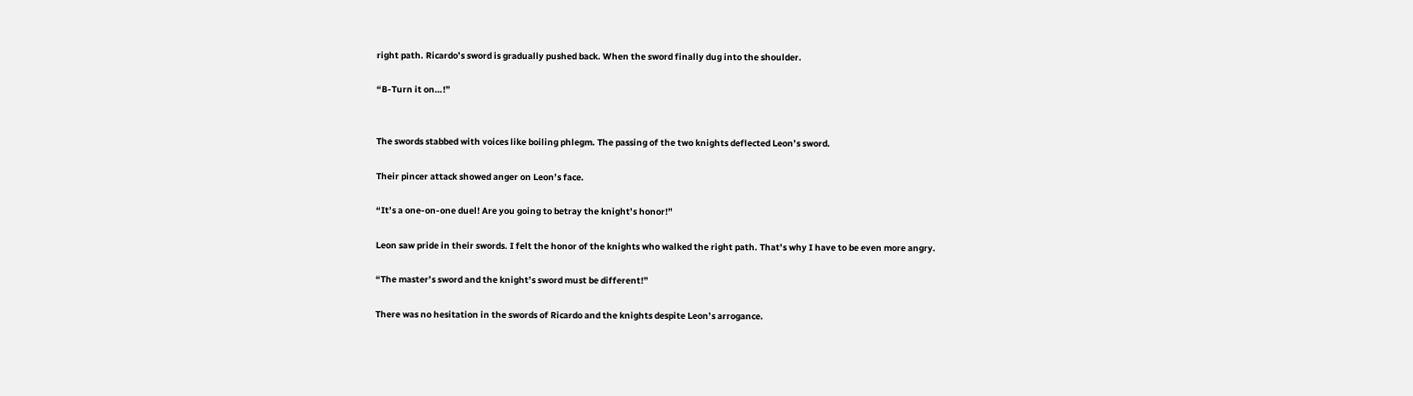right path. Ricardo’s sword is gradually pushed back. When the sword finally dug into the shoulder.

“B-Turn it on…!”


The swords stabbed with voices like boiling phlegm. The passing of the two knights deflected Leon’s sword.

Their pincer attack showed anger on Leon’s face.

“It’s a one-on-one duel! Are you going to betray the knight’s honor!”

Leon saw pride in their swords. I felt the honor of the knights who walked the right path. That’s why I have to be even more angry.

“The master’s sword and the knight’s sword must be different!”

There was no hesitation in the swords of Ricardo and the knights despite Leon’s arrogance.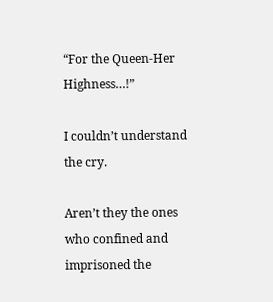“For the Queen-Her Highness…!”

I couldn’t understand the cry.

Aren’t they the ones who confined and imprisoned the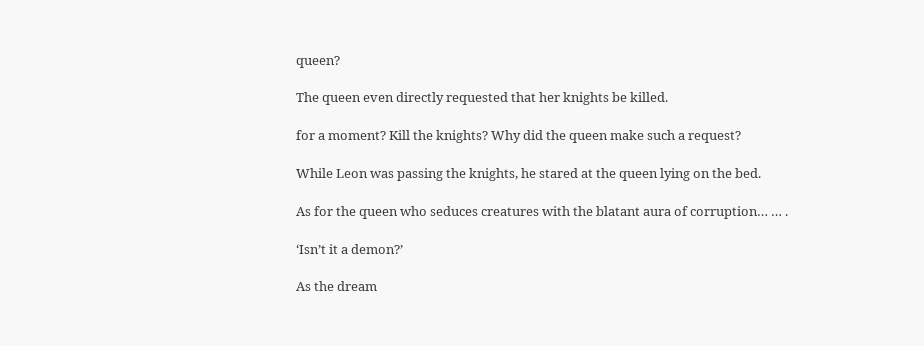queen?

The queen even directly requested that her knights be killed.

for a moment? Kill the knights? Why did the queen make such a request?

While Leon was passing the knights, he stared at the queen lying on the bed.

As for the queen who seduces creatures with the blatant aura of corruption… … .

‘Isn’t it a demon?’

As the dream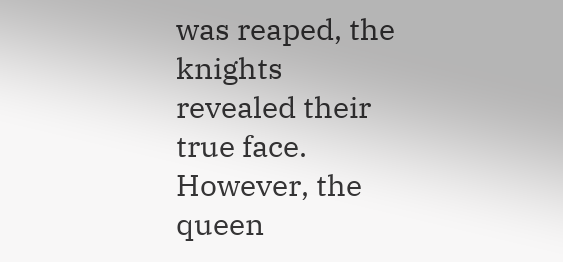was reaped, the knights revealed their true face. However, the queen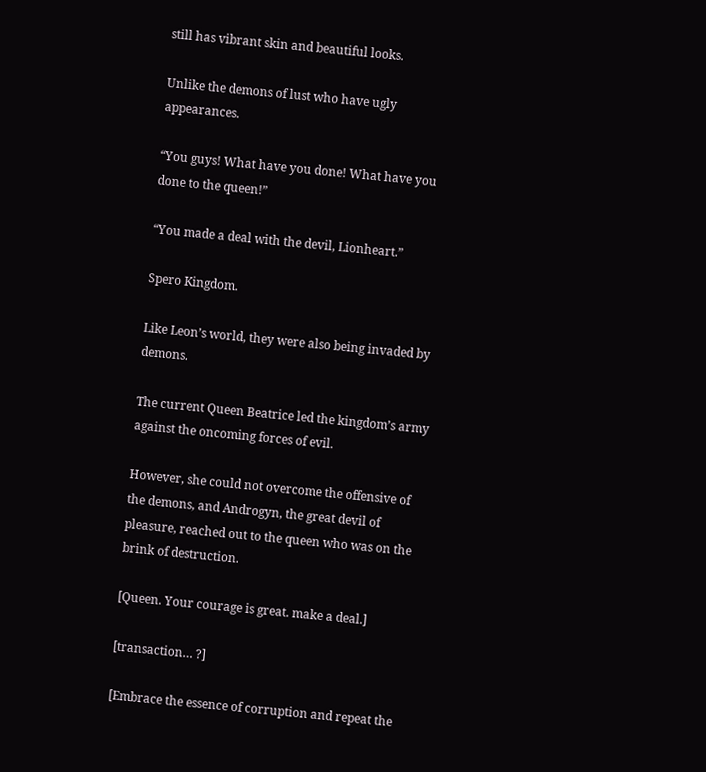still has vibrant skin and beautiful looks.

Unlike the demons of lust who have ugly appearances.

“You guys! What have you done! What have you done to the queen!”

“You made a deal with the devil, Lionheart.”

Spero Kingdom.

Like Leon’s world, they were also being invaded by demons.

The current Queen Beatrice led the kingdom’s army against the oncoming forces of evil.

However, she could not overcome the offensive of the demons, and Androgyn, the great devil of pleasure, reached out to the queen who was on the brink of destruction.

[Queen. Your courage is great. make a deal.]

[transaction… ?]

[Embrace the essence of corruption and repeat the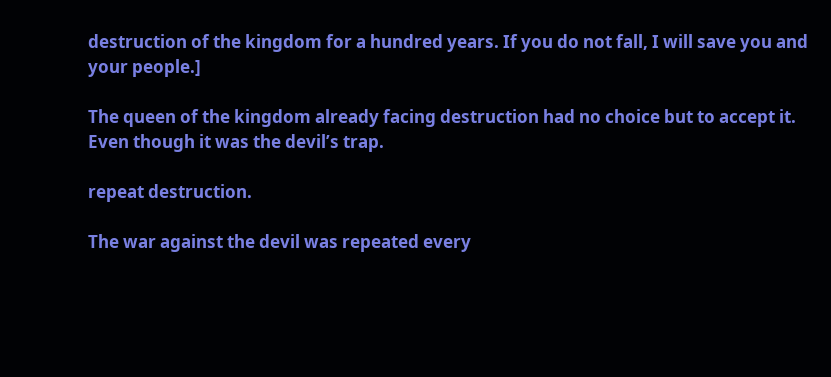destruction of the kingdom for a hundred years. If you do not fall, I will save you and your people.]

The queen of the kingdom already facing destruction had no choice but to accept it. Even though it was the devil’s trap.

repeat destruction.

The war against the devil was repeated every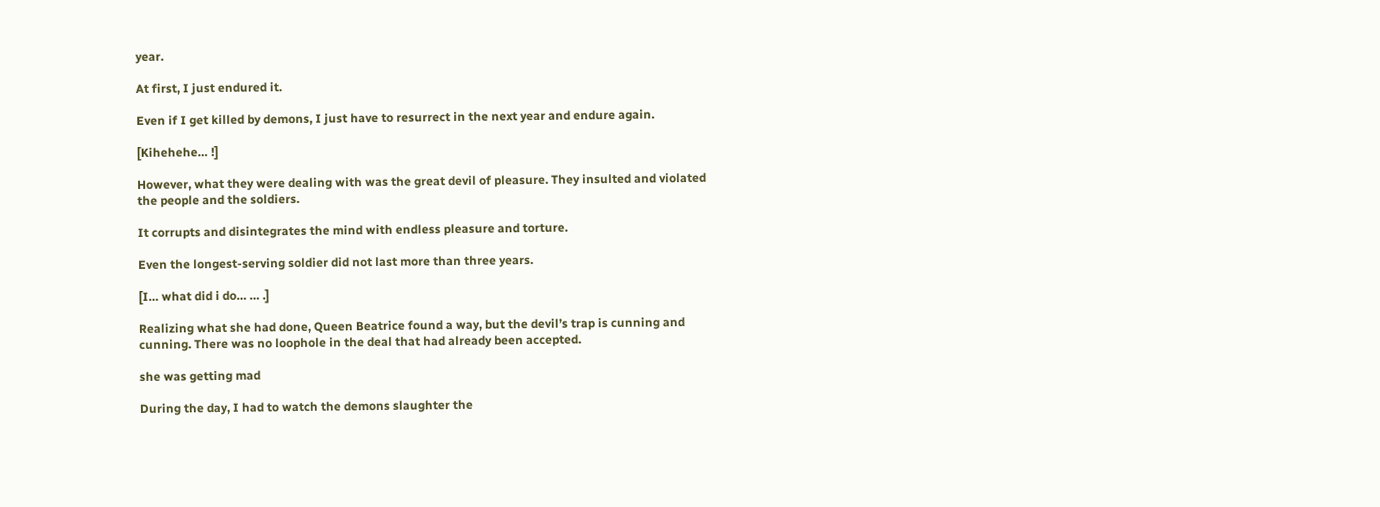year.

At first, I just endured it.

Even if I get killed by demons, I just have to resurrect in the next year and endure again.

[Kihehehe… !]

However, what they were dealing with was the great devil of pleasure. They insulted and violated the people and the soldiers.

It corrupts and disintegrates the mind with endless pleasure and torture.

Even the longest-serving soldier did not last more than three years.

[I… what did i do… … .]

Realizing what she had done, Queen Beatrice found a way, but the devil’s trap is cunning and cunning. There was no loophole in the deal that had already been accepted.

she was getting mad

During the day, I had to watch the demons slaughter the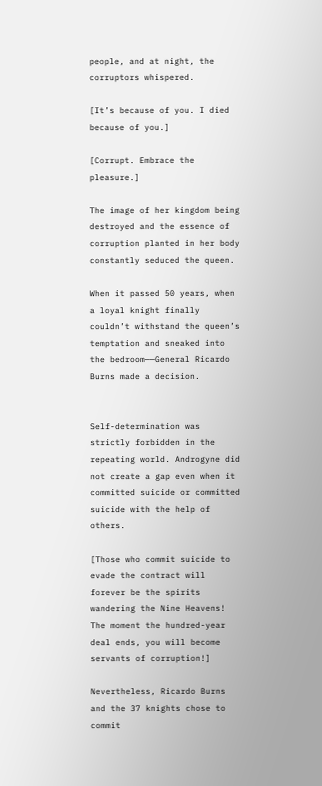people, and at night, the corruptors whispered.

[It’s because of you. I died because of you.]

[Corrupt. Embrace the pleasure.]

The image of her kingdom being destroyed and the essence of corruption planted in her body constantly seduced the queen.

When it passed 50 years, when a loyal knight finally couldn’t withstand the queen’s temptation and sneaked into the bedroom——General Ricardo Burns made a decision.


Self-determination was strictly forbidden in the repeating world. Androgyne did not create a gap even when it committed suicide or committed suicide with the help of others.

[Those who commit suicide to evade the contract will forever be the spirits wandering the Nine Heavens! The moment the hundred-year deal ends, you will become servants of corruption!]

Nevertheless, Ricardo Burns and the 37 knights chose to commit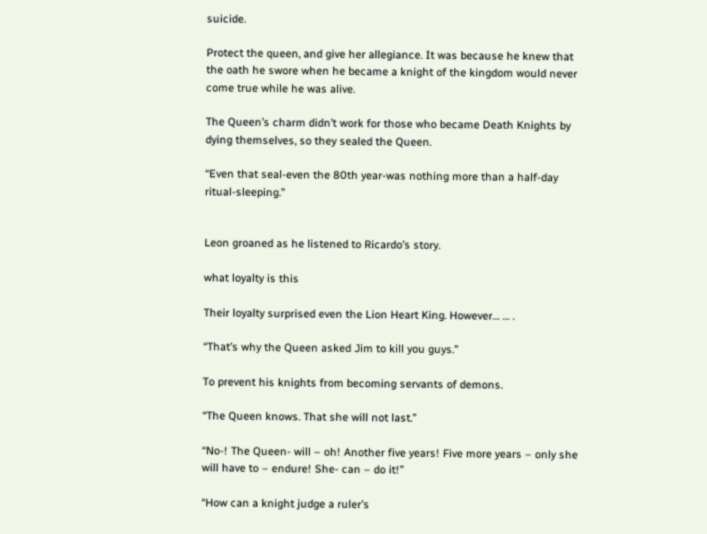suicide.

Protect the queen, and give her allegiance. It was because he knew that the oath he swore when he became a knight of the kingdom would never come true while he was alive.

The Queen’s charm didn’t work for those who became Death Knights by dying themselves, so they sealed the Queen.

“Even that seal-even the 80th year-was nothing more than a half-day ritual-sleeping.”


Leon groaned as he listened to Ricardo’s story.

what loyalty is this

Their loyalty surprised even the Lion Heart King. However… … .

“That’s why the Queen asked Jim to kill you guys.”

To prevent his knights from becoming servants of demons.

“The Queen knows. That she will not last.”

“No-! The Queen- will – oh! Another five years! Five more years – only she will have to – endure! She- can – do it!”

“How can a knight judge a ruler’s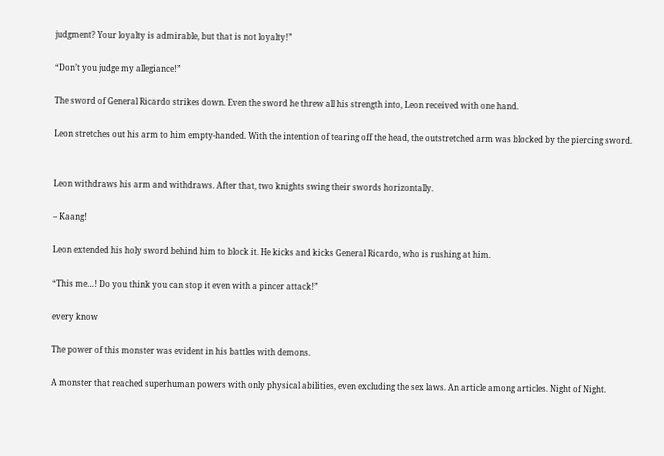judgment? Your loyalty is admirable, but that is not loyalty!”

“Don’t you judge my allegiance!”

The sword of General Ricardo strikes down. Even the sword he threw all his strength into, Leon received with one hand.

Leon stretches out his arm to him empty-handed. With the intention of tearing off the head, the outstretched arm was blocked by the piercing sword.


Leon withdraws his arm and withdraws. After that, two knights swing their swords horizontally.

– Kaang!

Leon extended his holy sword behind him to block it. He kicks and kicks General Ricardo, who is rushing at him.

“This me…! Do you think you can stop it even with a pincer attack!”

every know

The power of this monster was evident in his battles with demons.

A monster that reached superhuman powers with only physical abilities, even excluding the sex laws. An article among articles. Night of Night.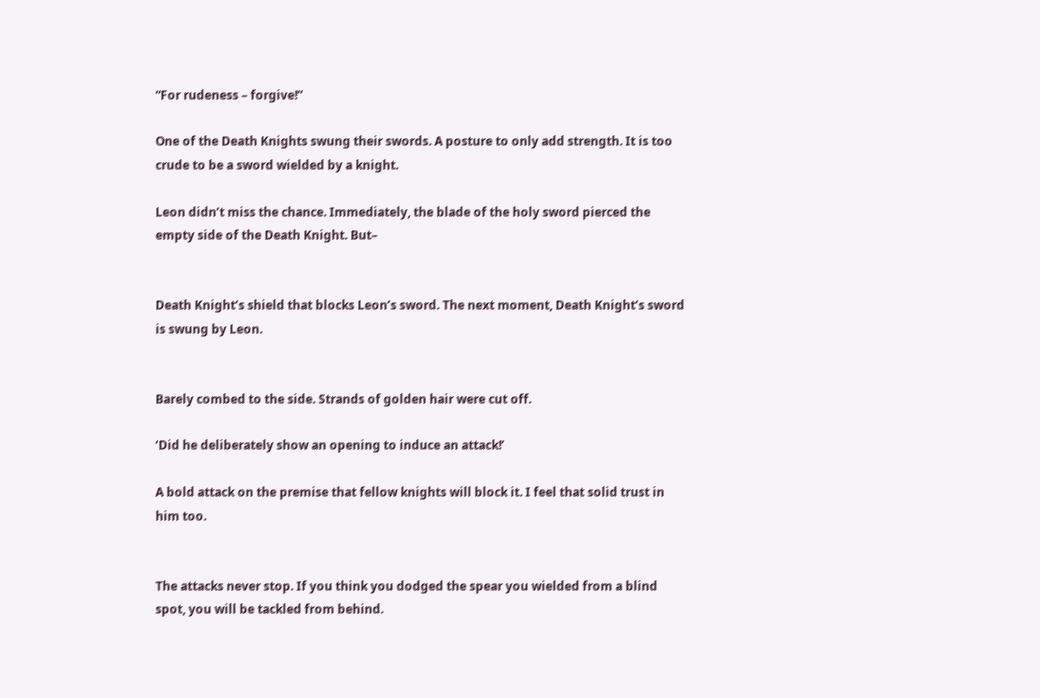“For rudeness – forgive!”

One of the Death Knights swung their swords. A posture to only add strength. It is too crude to be a sword wielded by a knight.

Leon didn’t miss the chance. Immediately, the blade of the holy sword pierced the empty side of the Death Knight. But–


Death Knight’s shield that blocks Leon’s sword. The next moment, Death Knight’s sword is swung by Leon.


Barely combed to the side. Strands of golden hair were cut off.

‘Did he deliberately show an opening to induce an attack!’

A bold attack on the premise that fellow knights will block it. I feel that solid trust in him too.


The attacks never stop. If you think you dodged the spear you wielded from a blind spot, you will be tackled from behind.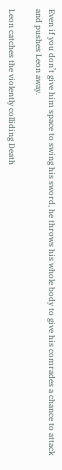Even if you don’t give him space to swing his sword, he throws his whole body to give his comrades a chance to attack and pushes Leon away.

Leon catches the violently colliding Death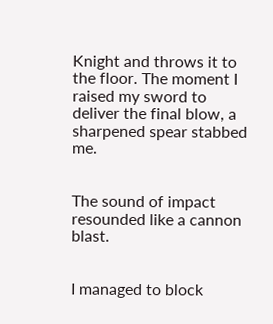Knight and throws it to the floor. The moment I raised my sword to deliver the final blow, a sharpened spear stabbed me.


The sound of impact resounded like a cannon blast.


I managed to block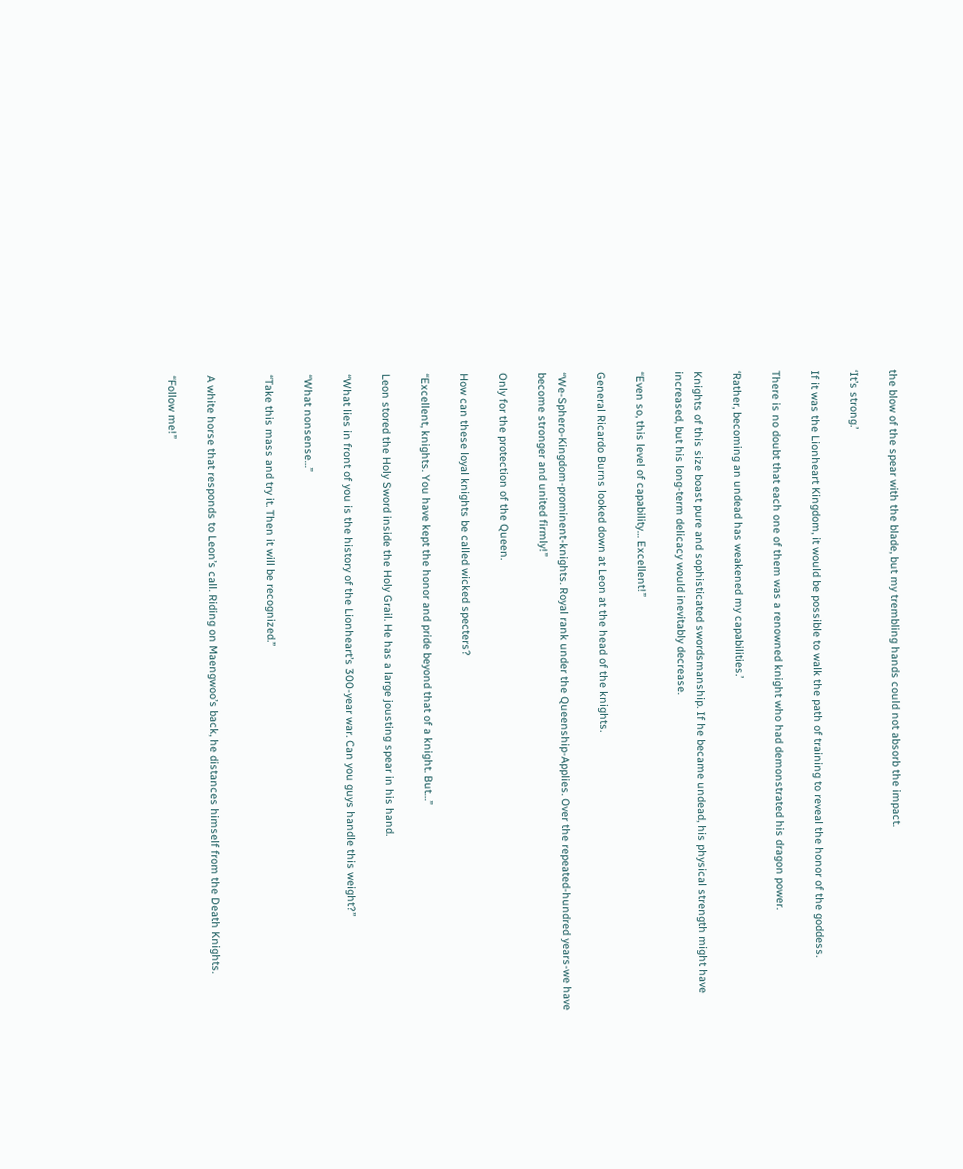the blow of the spear with the blade, but my trembling hands could not absorb the impact.

‘It’s strong.’

If it was the Lionheart Kingdom, it would be possible to walk the path of training to reveal the honor of the goddess.

There is no doubt that each one of them was a renowned knight who had demonstrated his dragon power.

‘Rather, becoming an undead has weakened my capabilities.’

Knights of this size boast pure and sophisticated swordsmanship. If he became undead, his physical strength might have increased, but his long-term delicacy would inevitably decrease.

“Even so, this level of capability… Excellent!”

General Ricardo Burns looked down at Leon at the head of the knights.

“We-Sphero-Kingdom-prominent-knights. Royal rank under the Queenship-Applies. Over the repeated-hundred years-we have become stronger and united firmly!”

Only for the protection of the Queen.

How can these loyal knights be called wicked specters?

“Excellent, knights. You have kept the honor and pride beyond that of a knight. But…”

Leon stored the Holy Sword inside the Holy Grail. He has a large jousting spear in his hand.

“What lies in front of you is the history of the Lionheart’s 300-year war. Can you guys handle this weight?”

“What nonsense…”

“Take this mass and try it. Then it will be recognized.”


A white horse that responds to Leon’s call. Riding on Maengwoo’s back, he distances himself from the Death Knights.

“Follow me!”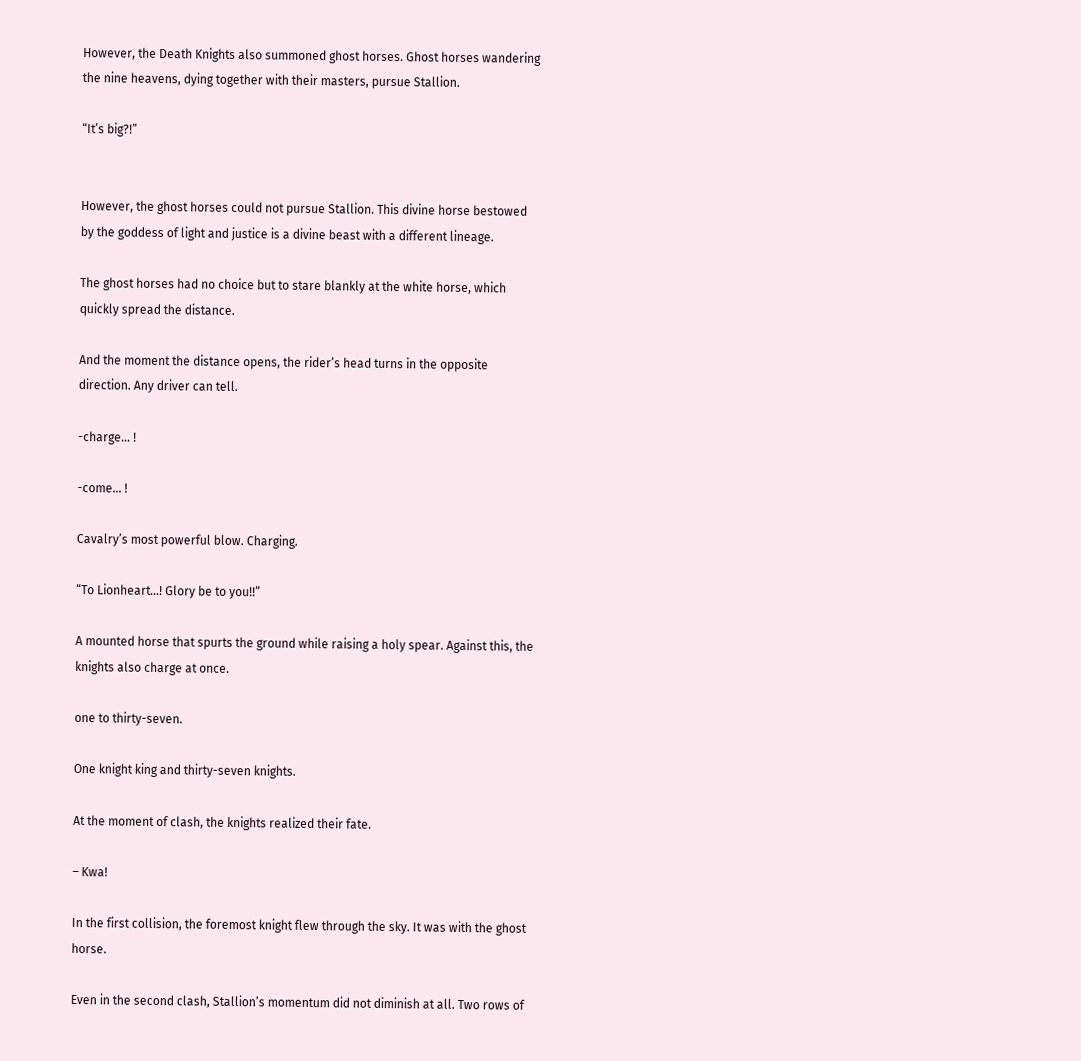However, the Death Knights also summoned ghost horses. Ghost horses wandering the nine heavens, dying together with their masters, pursue Stallion.

“It’s big?!”


However, the ghost horses could not pursue Stallion. This divine horse bestowed by the goddess of light and justice is a divine beast with a different lineage.

The ghost horses had no choice but to stare blankly at the white horse, which quickly spread the distance.

And the moment the distance opens, the rider’s head turns in the opposite direction. Any driver can tell.

-charge… !

-come… !

Cavalry’s most powerful blow. Charging.

“To Lionheart…! Glory be to you!!”

A mounted horse that spurts the ground while raising a holy spear. Against this, the knights also charge at once.

one to thirty-seven.

One knight king and thirty-seven knights.

At the moment of clash, the knights realized their fate.

– Kwa!

In the first collision, the foremost knight flew through the sky. It was with the ghost horse.

Even in the second clash, Stallion’s momentum did not diminish at all. Two rows of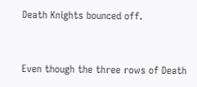Death Knights bounced off.


Even though the three rows of Death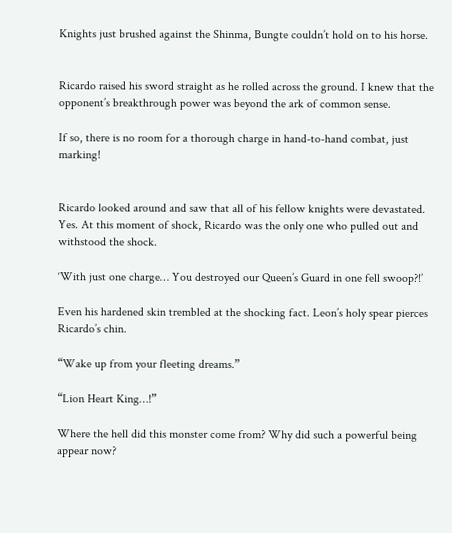Knights just brushed against the Shinma, Bungte couldn’t hold on to his horse.


Ricardo raised his sword straight as he rolled across the ground. I knew that the opponent’s breakthrough power was beyond the ark of common sense.

If so, there is no room for a thorough charge in hand-to-hand combat, just marking!


Ricardo looked around and saw that all of his fellow knights were devastated. Yes. At this moment of shock, Ricardo was the only one who pulled out and withstood the shock.

‘With just one charge… You destroyed our Queen’s Guard in one fell swoop?!’

Even his hardened skin trembled at the shocking fact. Leon’s holy spear pierces Ricardo’s chin.

“Wake up from your fleeting dreams.”

“Lion Heart King…!”

Where the hell did this monster come from? Why did such a powerful being appear now?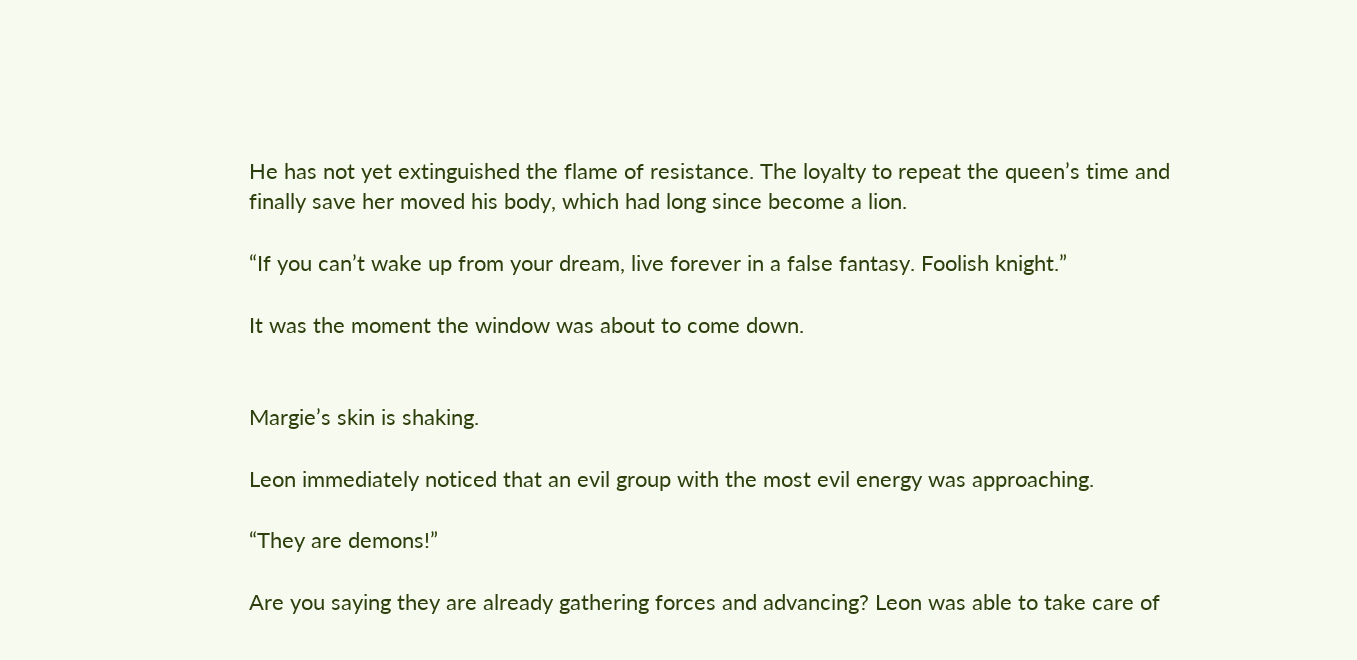He has not yet extinguished the flame of resistance. The loyalty to repeat the queen’s time and finally save her moved his body, which had long since become a lion.

“If you can’t wake up from your dream, live forever in a false fantasy. Foolish knight.”

It was the moment the window was about to come down.


Margie’s skin is shaking.

Leon immediately noticed that an evil group with the most evil energy was approaching.

“They are demons!”

Are you saying they are already gathering forces and advancing? Leon was able to take care of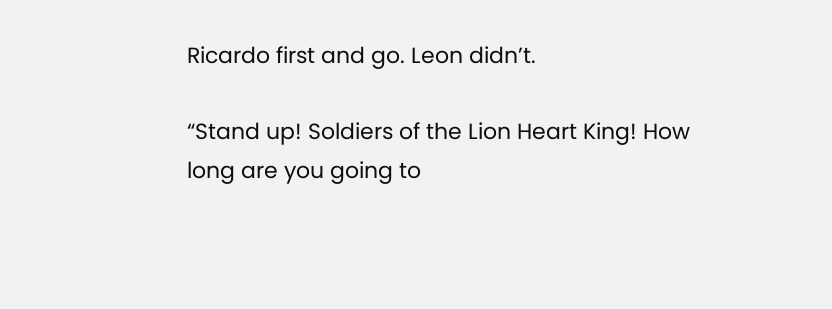Ricardo first and go. Leon didn’t.

“Stand up! Soldiers of the Lion Heart King! How long are you going to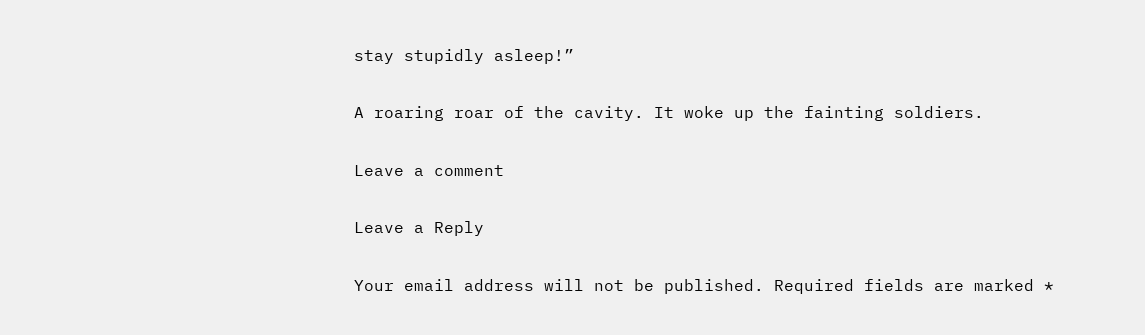stay stupidly asleep!”

A roaring roar of the cavity. It woke up the fainting soldiers.

Leave a comment

Leave a Reply

Your email address will not be published. Required fields are marked *